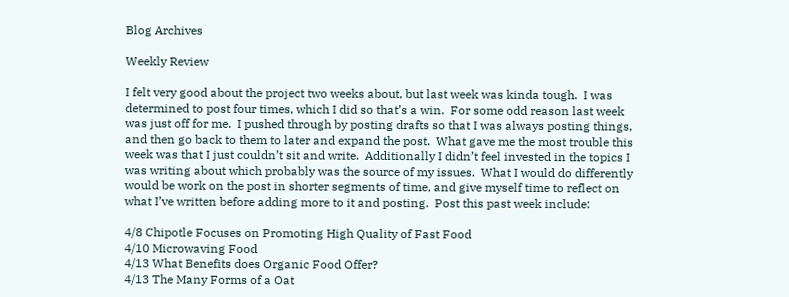Blog Archives

Weekly Review

I felt very good about the project two weeks about, but last week was kinda tough.  I was determined to post four times, which I did so that’s a win.  For some odd reason last week was just off for me.  I pushed through by posting drafts so that I was always posting things, and then go back to them to later and expand the post.  What gave me the most trouble this week was that I just couldn’t sit and write.  Additionally I didn’t feel invested in the topics I was writing about which probably was the source of my issues.  What I would do differently would be work on the post in shorter segments of time, and give myself time to reflect on what I’ve written before adding more to it and posting.  Post this past week include:

4/8 Chipotle Focuses on Promoting High Quality of Fast Food
4/10 Microwaving Food
4/13 What Benefits does Organic Food Offer?
4/13 The Many Forms of a Oat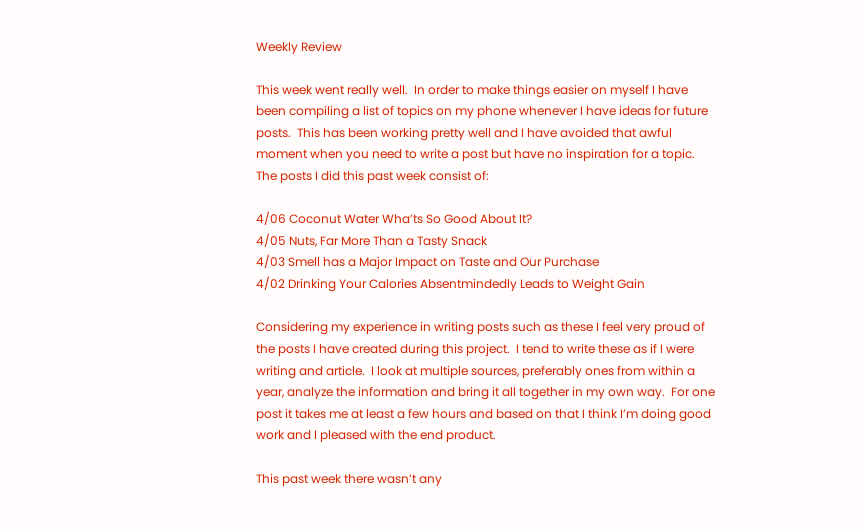Weekly Review

This week went really well.  In order to make things easier on myself I have been compiling a list of topics on my phone whenever I have ideas for future posts.  This has been working pretty well and I have avoided that awful moment when you need to write a post but have no inspiration for a topic. The posts I did this past week consist of:

4/06 Coconut Water Wha’ts So Good About It?
4/05 Nuts, Far More Than a Tasty Snack
4/03 Smell has a Major Impact on Taste and Our Purchase
4/02 Drinking Your Calories Absentmindedly Leads to Weight Gain

Considering my experience in writing posts such as these I feel very proud of the posts I have created during this project.  I tend to write these as if I were writing and article.  I look at multiple sources, preferably ones from within a year, analyze the information and bring it all together in my own way.  For one post it takes me at least a few hours and based on that I think I’m doing good work and I pleased with the end product.

This past week there wasn’t any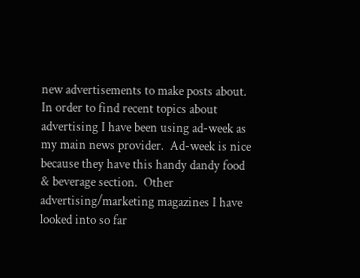new advertisements to make posts about.  In order to find recent topics about advertising I have been using ad-week as my main news provider.  Ad-week is nice because they have this handy dandy food & beverage section.  Other advertising/marketing magazines I have looked into so far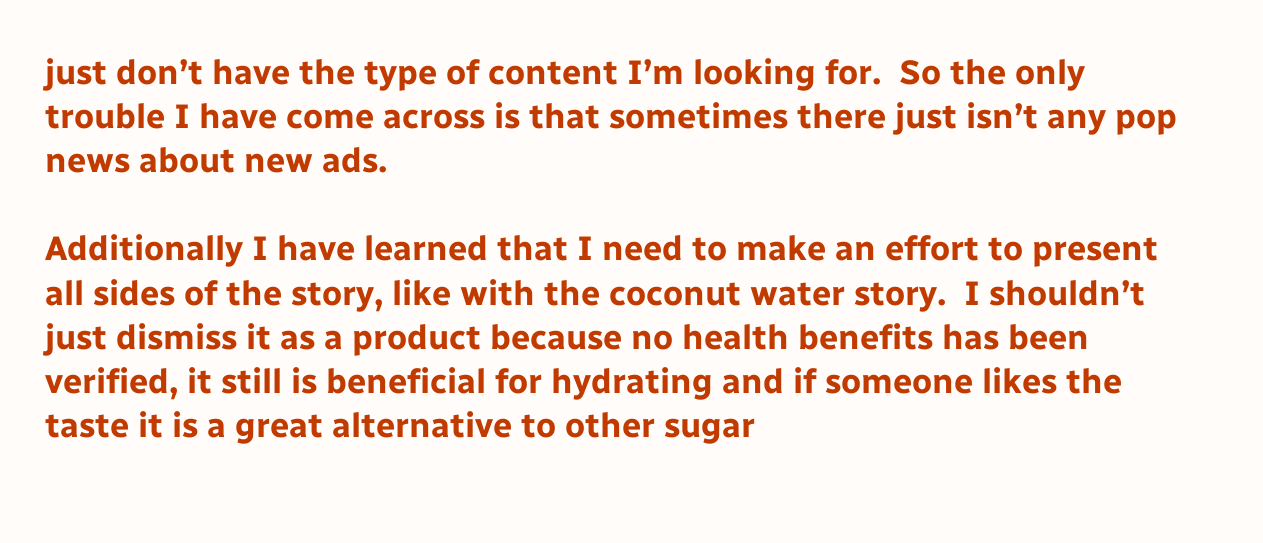just don’t have the type of content I’m looking for.  So the only trouble I have come across is that sometimes there just isn’t any pop news about new ads.

Additionally I have learned that I need to make an effort to present all sides of the story, like with the coconut water story.  I shouldn’t just dismiss it as a product because no health benefits has been verified, it still is beneficial for hydrating and if someone likes the taste it is a great alternative to other sugar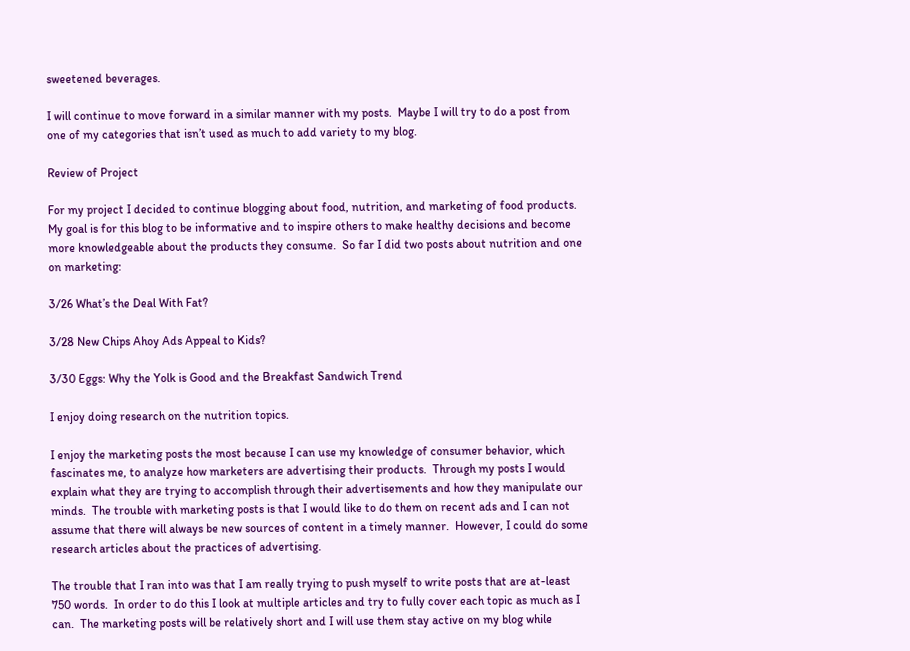sweetened beverages.

I will continue to move forward in a similar manner with my posts.  Maybe I will try to do a post from one of my categories that isn’t used as much to add variety to my blog.

Review of Project

For my project I decided to continue blogging about food, nutrition, and marketing of food products.  My goal is for this blog to be informative and to inspire others to make healthy decisions and become more knowledgeable about the products they consume.  So far I did two posts about nutrition and one on marketing:

3/26 What’s the Deal With Fat?

3/28 New Chips Ahoy Ads Appeal to Kids?

3/30 Eggs: Why the Yolk is Good and the Breakfast Sandwich Trend

I enjoy doing research on the nutrition topics.

I enjoy the marketing posts the most because I can use my knowledge of consumer behavior, which fascinates me, to analyze how marketers are advertising their products.  Through my posts I would explain what they are trying to accomplish through their advertisements and how they manipulate our minds.  The trouble with marketing posts is that I would like to do them on recent ads and I can not assume that there will always be new sources of content in a timely manner.  However, I could do some research articles about the practices of advertising.

The trouble that I ran into was that I am really trying to push myself to write posts that are at-least 750 words.  In order to do this I look at multiple articles and try to fully cover each topic as much as I can.  The marketing posts will be relatively short and I will use them stay active on my blog while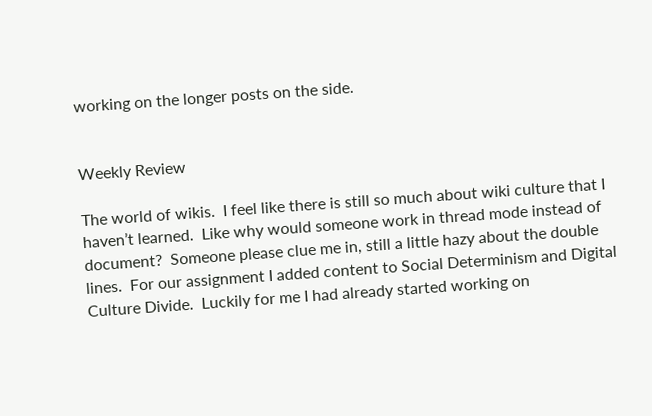working on the longer posts on the side.


Weekly Review

The world of wikis.  I feel like there is still so much about wiki culture that I haven’t learned.  Like why would someone work in thread mode instead of document?  Someone please clue me in, still a little hazy about the double lines.  For our assignment I added content to Social Determinism and Digital Culture Divide.  Luckily for me I had already started working on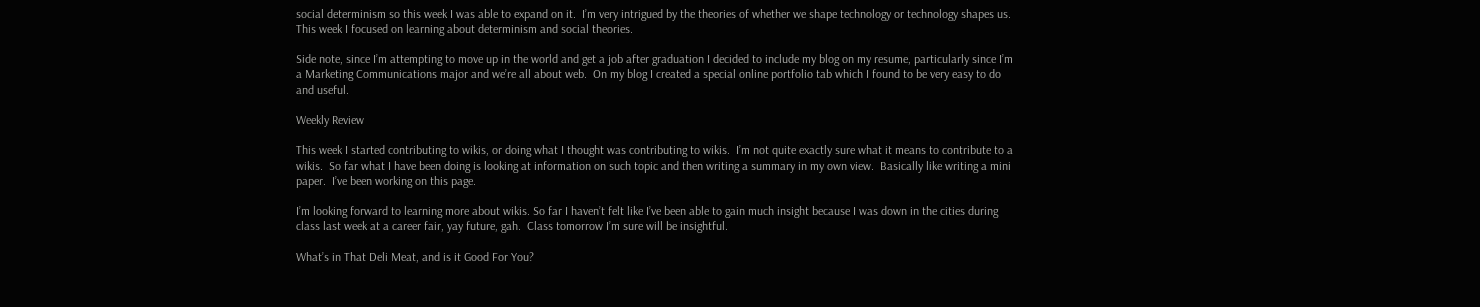social determinism so this week I was able to expand on it.  I’m very intrigued by the theories of whether we shape technology or technology shapes us.  This week I focused on learning about determinism and social theories.

Side note, since I’m attempting to move up in the world and get a job after graduation I decided to include my blog on my resume, particularly since I’m a Marketing Communications major and we’re all about web.  On my blog I created a special online portfolio tab which I found to be very easy to do and useful.

Weekly Review

This week I started contributing to wikis, or doing what I thought was contributing to wikis.  I’m not quite exactly sure what it means to contribute to a wikis.  So far what I have been doing is looking at information on such topic and then writing a summary in my own view.  Basically like writing a mini paper.  I’ve been working on this page.

I’m looking forward to learning more about wikis. So far I haven’t felt like I’ve been able to gain much insight because I was down in the cities during class last week at a career fair, yay future, gah.  Class tomorrow I’m sure will be insightful.

What’s in That Deli Meat, and is it Good For You?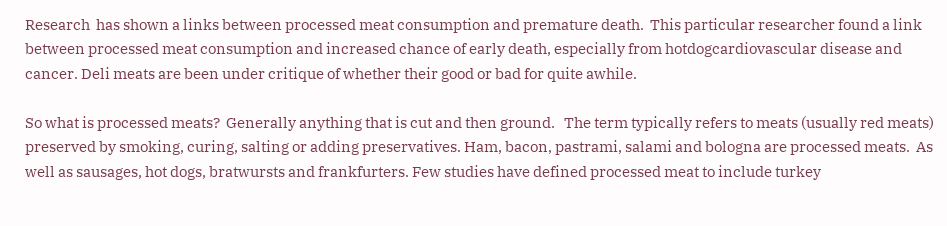Research  has shown a links between processed meat consumption and premature death.  This particular researcher found a link between processed meat consumption and increased chance of early death, especially from hotdogcardiovascular disease and cancer. Deli meats are been under critique of whether their good or bad for quite awhile.

So what is processed meats?  Generally anything that is cut and then ground.   The term typically refers to meats (usually red meats) preserved by smoking, curing, salting or adding preservatives. Ham, bacon, pastrami, salami and bologna are processed meats.  As well as sausages, hot dogs, bratwursts and frankfurters. Few studies have defined processed meat to include turkey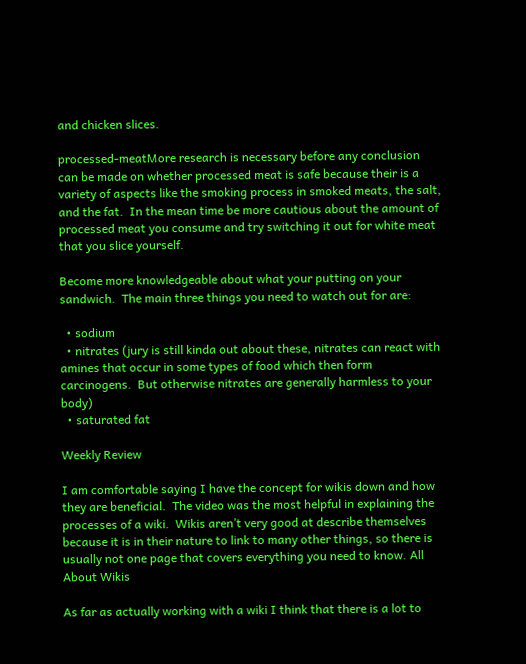and chicken slices.

processed-meatMore research is necessary before any conclusion can be made on whether processed meat is safe because their is a variety of aspects like the smoking process in smoked meats, the salt, and the fat.  In the mean time be more cautious about the amount of processed meat you consume and try switching it out for white meat that you slice yourself.

Become more knowledgeable about what your putting on your sandwich.  The main three things you need to watch out for are:

  • sodium
  • nitrates (jury is still kinda out about these, nitrates can react with amines that occur in some types of food which then form carcinogens.  But otherwise nitrates are generally harmless to your body)
  • saturated fat

Weekly Review

I am comfortable saying I have the concept for wikis down and how they are beneficial.  The video was the most helpful in explaining the processes of a wiki.  Wikis aren’t very good at describe themselves because it is in their nature to link to many other things, so there is usually not one page that covers everything you need to know. All About Wikis

As far as actually working with a wiki I think that there is a lot to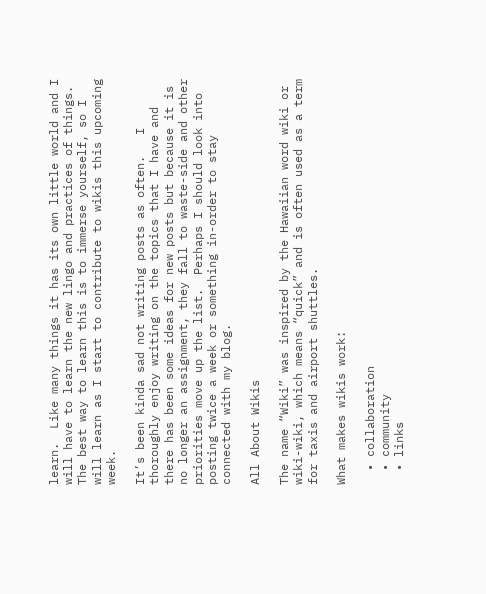learn.  Like many things it has its own little world and I will have to learn the new lingo and practices of things.  The best way to learn this is to immerse yourself, so I will learn as I start to contribute to wikis this upcoming week.

It’s been kinda sad not writing posts as often.   I thoroughly enjoy writing on the topics that I have and there has been some ideas for new posts but because it is no longer an assignment, they fall to waste-side and other priorities move up the list.  Perhaps I should look into posting twice a week or something in-order to stay connected with my blog.

All About Wikis

The name “Wiki” was inspired by the Hawaiian word wiki or wiki-wiki, which means “quick” and is often used as a term for taxis and airport shuttles.

What makes wikis work:

  • collaboration
  • community
  • links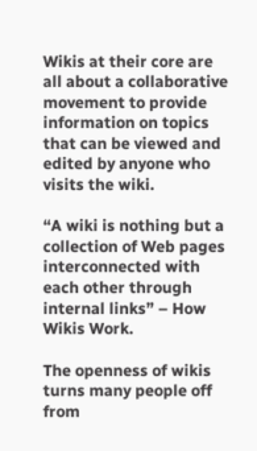Wikis at their core are all about a collaborative movement to provide information on topics that can be viewed and edited by anyone who visits the wiki.

“A wiki is nothing but a collection of Web pages interconnected with each other through internal links” – How Wikis Work.

The openness of wikis turns many people off from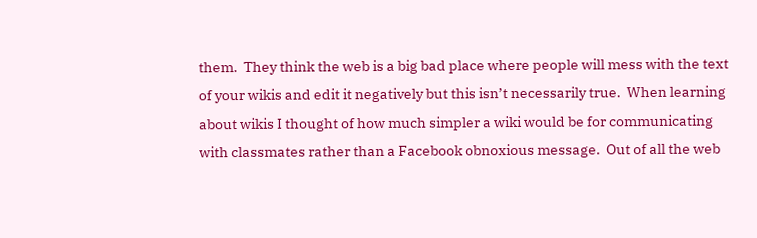them.  They think the web is a big bad place where people will mess with the text of your wikis and edit it negatively but this isn’t necessarily true.  When learning about wikis I thought of how much simpler a wiki would be for communicating with classmates rather than a Facebook obnoxious message.  Out of all the web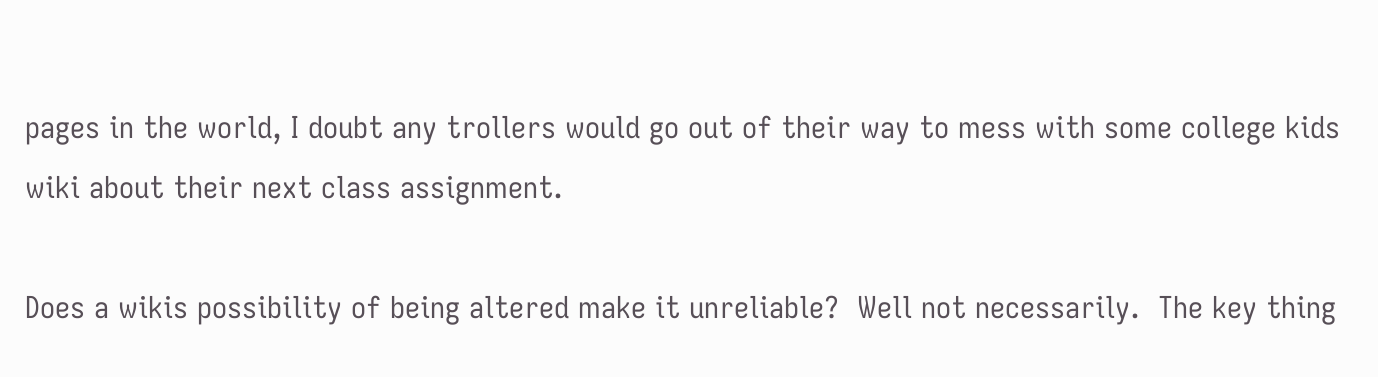pages in the world, I doubt any trollers would go out of their way to mess with some college kids wiki about their next class assignment.

Does a wikis possibility of being altered make it unreliable?  Well not necessarily.  The key thing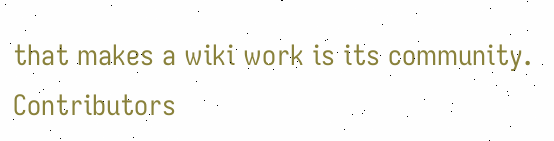that makes a wiki work is its community.  Contributors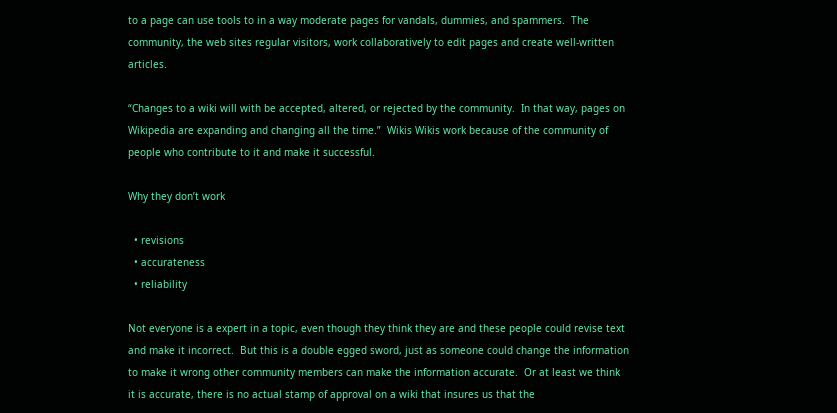to a page can use tools to in a way moderate pages for vandals, dummies, and spammers.  The community, the web sites regular visitors, work collaboratively to edit pages and create well-written articles.

“Changes to a wiki will with be accepted, altered, or rejected by the community.  In that way, pages on Wikipedia are expanding and changing all the time.”  Wikis Wikis work because of the community of people who contribute to it and make it successful.

Why they don’t work

  • revisions
  • accurateness
  • reliability

Not everyone is a expert in a topic, even though they think they are and these people could revise text and make it incorrect.  But this is a double egged sword, just as someone could change the information to make it wrong other community members can make the information accurate.  Or at least we think it is accurate, there is no actual stamp of approval on a wiki that insures us that the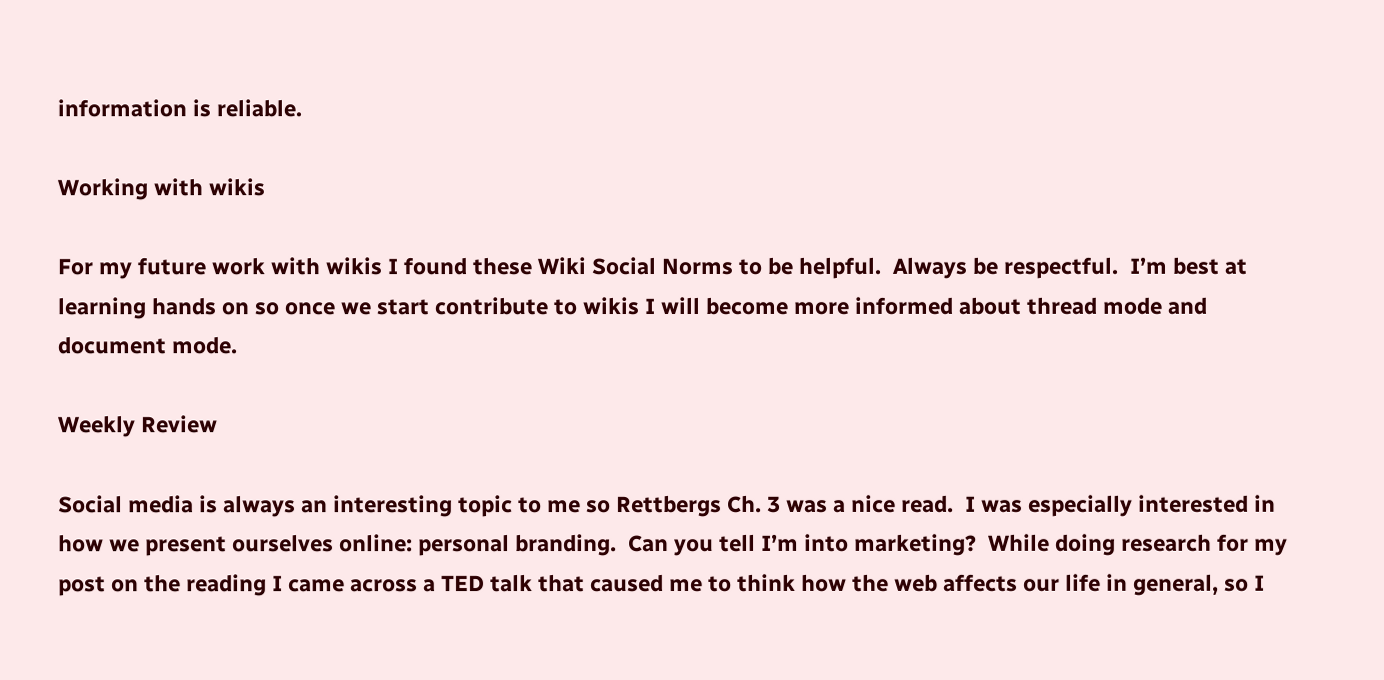information is reliable.

Working with wikis

For my future work with wikis I found these Wiki Social Norms to be helpful.  Always be respectful.  I’m best at learning hands on so once we start contribute to wikis I will become more informed about thread mode and document mode.

Weekly Review

Social media is always an interesting topic to me so Rettbergs Ch. 3 was a nice read.  I was especially interested in how we present ourselves online: personal branding.  Can you tell I’m into marketing?  While doing research for my post on the reading I came across a TED talk that caused me to think how the web affects our life in general, so I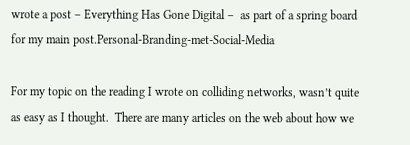wrote a post – Everything Has Gone Digital –  as part of a spring board for my main post.Personal-Branding-met-Social-Media

For my topic on the reading I wrote on colliding networks, wasn’t quite as easy as I thought.  There are many articles on the web about how we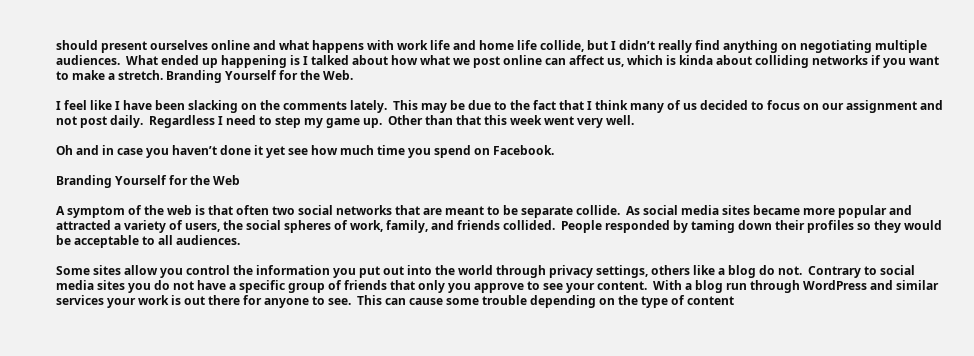should present ourselves online and what happens with work life and home life collide, but I didn’t really find anything on negotiating multiple audiences.  What ended up happening is I talked about how what we post online can affect us, which is kinda about colliding networks if you want to make a stretch. Branding Yourself for the Web.

I feel like I have been slacking on the comments lately.  This may be due to the fact that I think many of us decided to focus on our assignment and not post daily.  Regardless I need to step my game up.  Other than that this week went very well.

Oh and in case you haven’t done it yet see how much time you spend on Facebook.

Branding Yourself for the Web

A symptom of the web is that often two social networks that are meant to be separate collide.  As social media sites became more popular and attracted a variety of users, the social spheres of work, family, and friends collided.  People responded by taming down their profiles so they would be acceptable to all audiences.

Some sites allow you control the information you put out into the world through privacy settings, others like a blog do not.  Contrary to social media sites you do not have a specific group of friends that only you approve to see your content.  With a blog run through WordPress and similar services your work is out there for anyone to see.  This can cause some trouble depending on the type of content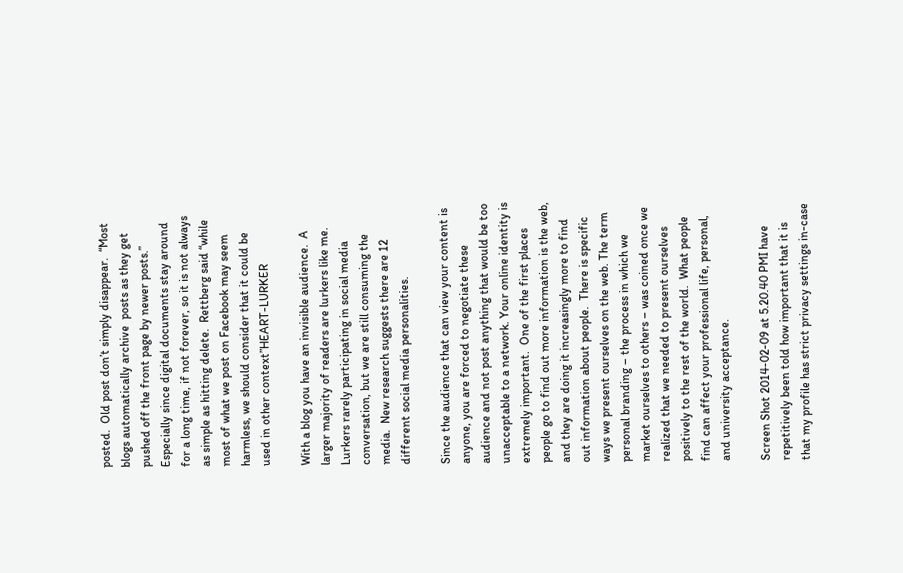posted.  Old post don’t simply disappear.  “Most blogs automatically archive  posts as they get pushed off the front page by newer posts.”  Especially since digital documents stay around for a long time, if not forever, so it is not always as simple as hitting delete.  Rettberg said “while most of what we post on Facebook may seem harmless, we should consider that it could be used in other context”HEART-LURKER

With a blog you have an invisible audience.  A larger majority of readers are lurkers like me.  Lurkers rarely participating in social media conversation, but we are still consuming the media.  New research suggests there are 12 different social media personalities.

Since the audience that can view your content is anyone, you are forced to negotiate these audience and not post anything that would be too unacceptable to a network. Your online identity is extremely important.  One of the first places people go to find out more information is the web, and they are doing it increasingly more to find out information about people.  There is specific ways we present ourselves on the web. The term personal branding – the process in which we market ourselves to others – was coined once we realized that we needed to present ourselves positively to the rest of the world.  What people find can affect your professional life, personal, and university acceptance.

Screen Shot 2014-02-09 at 5.20.40 PMI have repetitively been told how important that it is that my profile has strict privacy settings in-case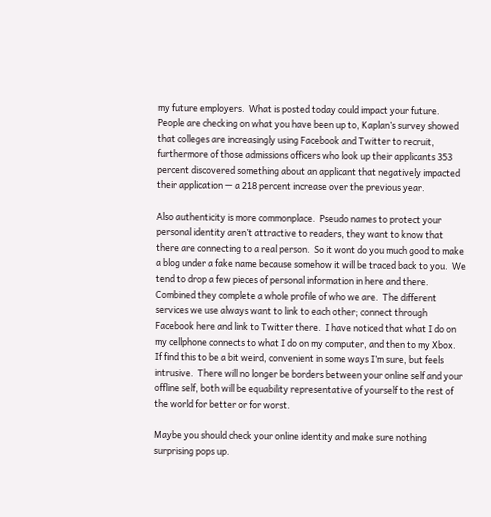my future employers.  What is posted today could impact your future.  People are checking on what you have been up to, Kaplan’s survey showed that colleges are increasingly using Facebook and Twitter to recruit, furthermore of those admissions officers who look up their applicants 353 percent discovered something about an applicant that negatively impacted their application — a 218 percent increase over the previous year.

Also authenticity is more commonplace.  Pseudo names to protect your personal identity aren’t attractive to readers, they want to know that there are connecting to a real person.  So it wont do you much good to make a blog under a fake name because somehow it will be traced back to you.  We tend to drop a few pieces of personal information in here and there.  Combined they complete a whole profile of who we are.  The different services we use always want to link to each other; connect through Facebook here and link to Twitter there.  I have noticed that what I do on my cellphone connects to what I do on my computer, and then to my Xbox.  If find this to be a bit weird, convenient in some ways I’m sure, but feels intrusive.  There will no longer be borders between your online self and your offline self, both will be equability representative of yourself to the rest of the world for better or for worst.

Maybe you should check your online identity and make sure nothing surprising pops up.